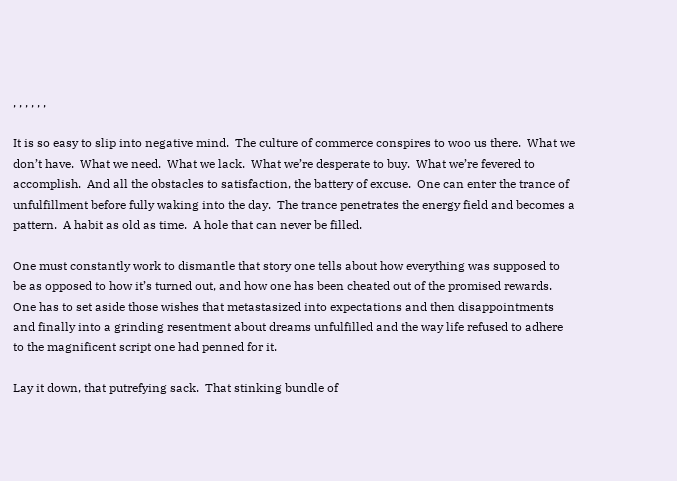, , , , , ,

It is so easy to slip into negative mind.  The culture of commerce conspires to woo us there.  What we don’t have.  What we need.  What we lack.  What we’re desperate to buy.  What we’re fevered to accomplish.  And all the obstacles to satisfaction, the battery of excuse.  One can enter the trance of unfulfillment before fully waking into the day.  The trance penetrates the energy field and becomes a pattern.  A habit as old as time.  A hole that can never be filled.

One must constantly work to dismantle that story one tells about how everything was supposed to be as opposed to how it’s turned out, and how one has been cheated out of the promised rewards.  One has to set aside those wishes that metastasized into expectations and then disappointments and finally into a grinding resentment about dreams unfulfilled and the way life refused to adhere to the magnificent script one had penned for it.

Lay it down, that putrefying sack.  That stinking bundle of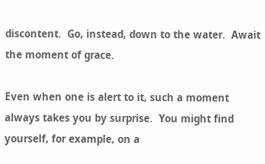discontent.  Go, instead, down to the water.  Await the moment of grace.

Even when one is alert to it, such a moment always takes you by surprise.  You might find yourself, for example, on a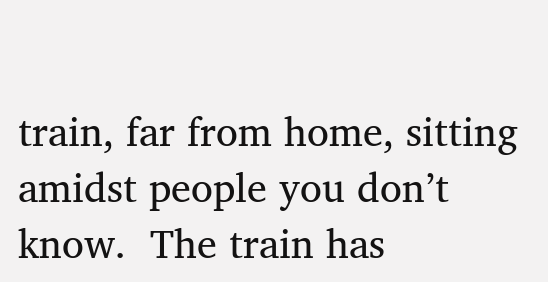train, far from home, sitting amidst people you don’t know.  The train has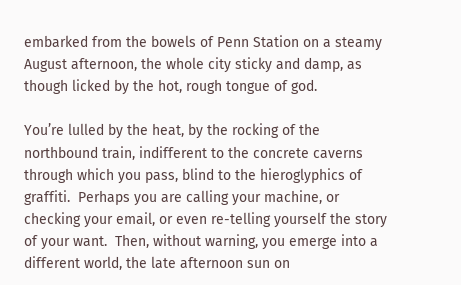embarked from the bowels of Penn Station on a steamy August afternoon, the whole city sticky and damp, as though licked by the hot, rough tongue of god.

You’re lulled by the heat, by the rocking of the northbound train, indifferent to the concrete caverns through which you pass, blind to the hieroglyphics of graffiti.  Perhaps you are calling your machine, or checking your email, or even re-telling yourself the story of your want.  Then, without warning, you emerge into a different world, the late afternoon sun on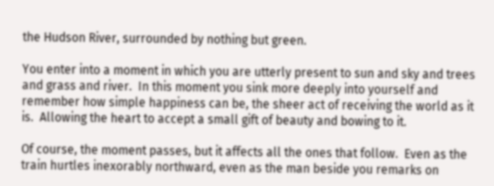the Hudson River, surrounded by nothing but green.

You enter into a moment in which you are utterly present to sun and sky and trees and grass and river.  In this moment you sink more deeply into yourself and remember how simple happiness can be, the sheer act of receiving the world as it is.  Allowing the heart to accept a small gift of beauty and bowing to it.

Of course, the moment passes, but it affects all the ones that follow.  Even as the train hurtles inexorably northward, even as the man beside you remarks on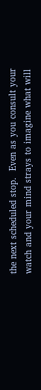the next scheduled stop.  Even as you consult your watch and your mind strays to imagine what will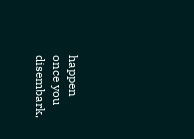happen once you disembark,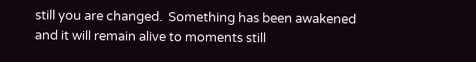still you are changed.  Something has been awakened and it will remain alive to moments still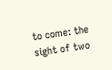to come: the sight of two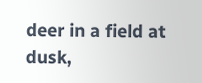deer in a field at dusk,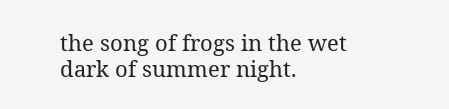the song of frogs in the wet dark of summer night.